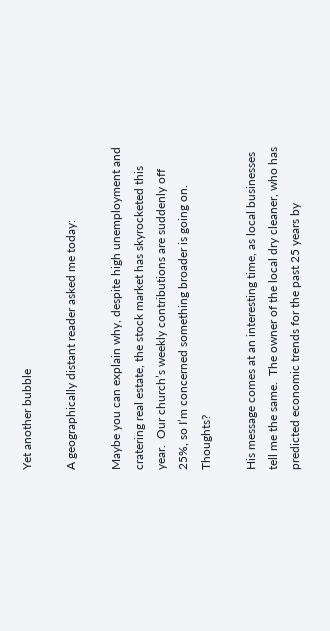Yet another bubble

A geographically distant reader asked me today:

Maybe you can explain why, despite high unemployment and cratering real estate, the stock market has skyrocketed this year.  Our church’s weekly contributions are suddenly off 25%, so I’m concerned something broader is going on.  Thoughts?

His message comes at an interesting time, as local businesses tell me the same.  The owner of the local dry cleaner, who has predicted economic trends for the past 25 years by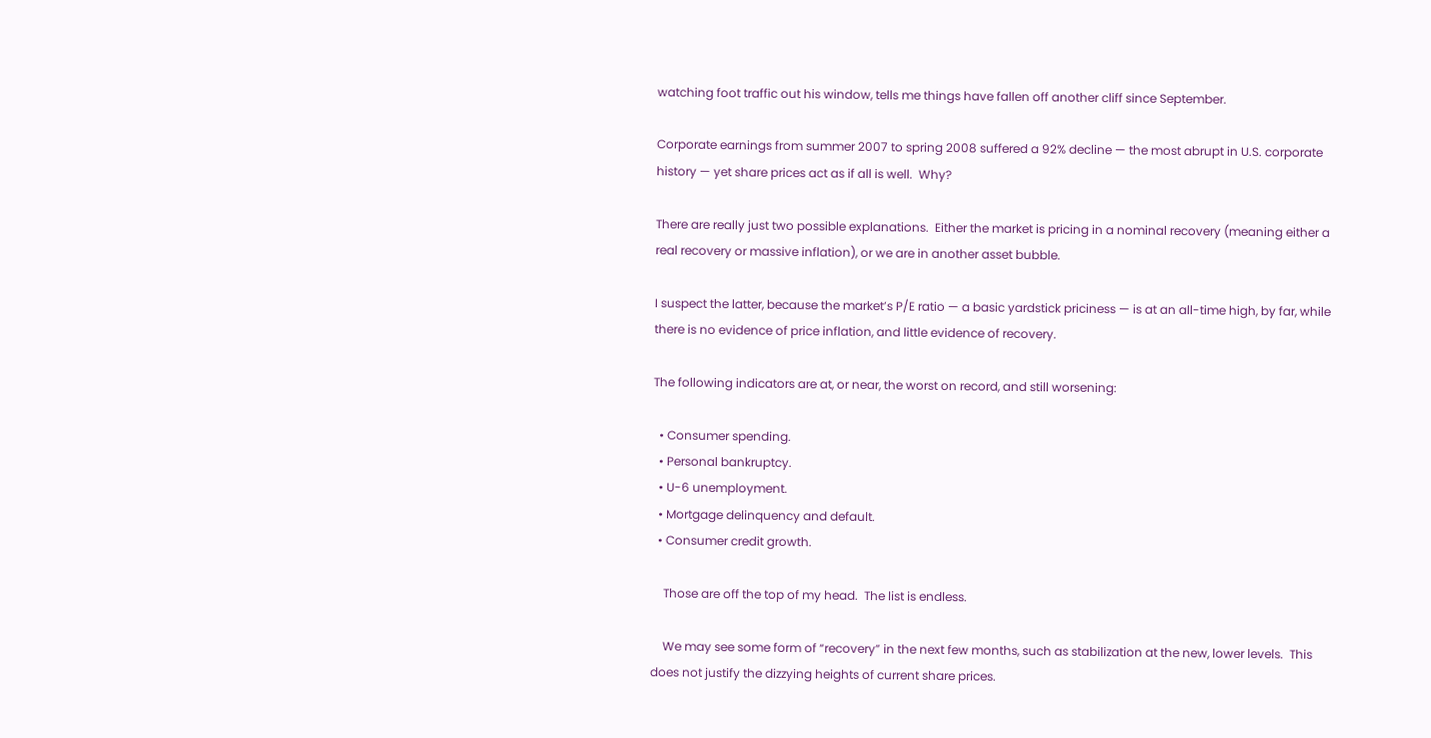watching foot traffic out his window, tells me things have fallen off another cliff since September.

Corporate earnings from summer 2007 to spring 2008 suffered a 92% decline — the most abrupt in U.S. corporate history — yet share prices act as if all is well.  Why?

There are really just two possible explanations.  Either the market is pricing in a nominal recovery (meaning either a real recovery or massive inflation), or we are in another asset bubble.

I suspect the latter, because the market’s P/E ratio — a basic yardstick priciness — is at an all-time high, by far, while there is no evidence of price inflation, and little evidence of recovery.

The following indicators are at, or near, the worst on record, and still worsening:

  • Consumer spending.
  • Personal bankruptcy.
  • U-6 unemployment.
  • Mortgage delinquency and default.
  • Consumer credit growth.

    Those are off the top of my head.  The list is endless.

    We may see some form of “recovery” in the next few months, such as stabilization at the new, lower levels.  This does not justify the dizzying heights of current share prices.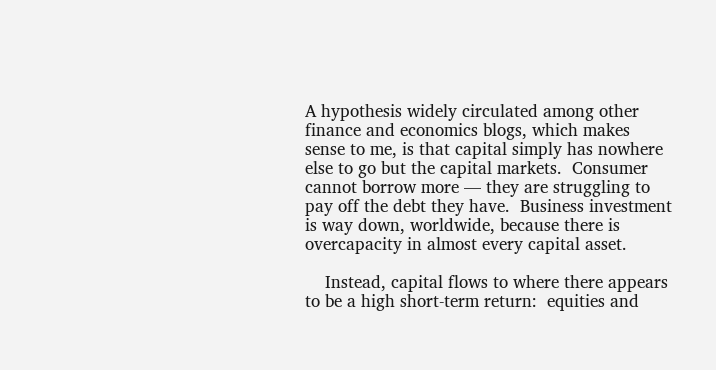A hypothesis widely circulated among other finance and economics blogs, which makes sense to me, is that capital simply has nowhere else to go but the capital markets.  Consumer cannot borrow more — they are struggling to pay off the debt they have.  Business investment is way down, worldwide, because there is overcapacity in almost every capital asset.

    Instead, capital flows to where there appears to be a high short-term return:  equities and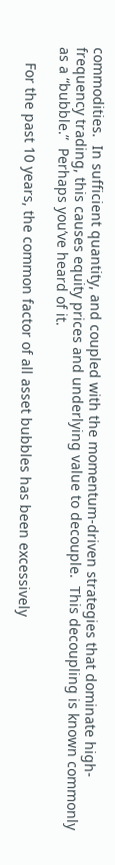commodities.  In sufficient quantity, and coupled with the momentum-driven strategies that dominate high-frequency trading, this causes equity prices and underlying value to decouple.  This decoupling is known commonly as a “bubble.”  Perhaps you’ve heard of it.

    For the past 10 years, the common factor of all asset bubbles has been excessively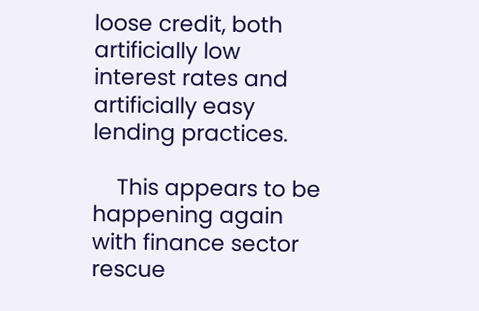loose credit, both artificially low interest rates and artificially easy lending practices.

    This appears to be happening again with finance sector rescue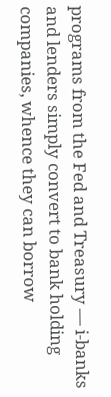programs from the Fed and Treasury — i-banks and lenders simply convert to bank holding companies, whence they can borrow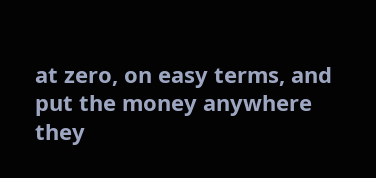at zero, on easy terms, and put the money anywhere they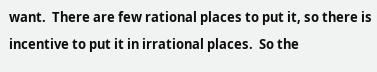want.  There are few rational places to put it, so there is incentive to put it in irrational places.  So the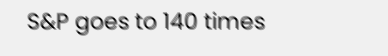S&P goes to 140 times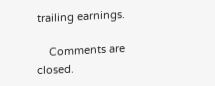trailing earnings.

    Comments are closed.